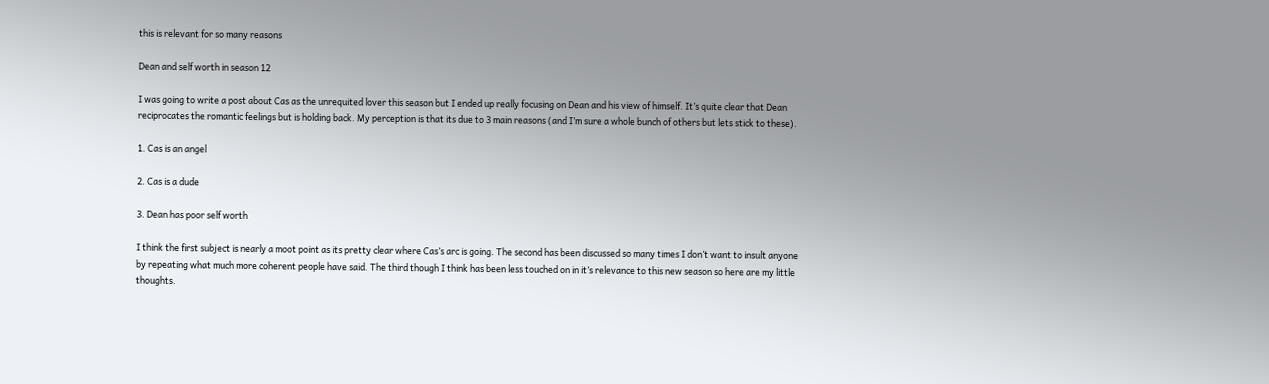this is relevant for so many reasons

Dean and self worth in season 12

I was going to write a post about Cas as the unrequited lover this season but I ended up really focusing on Dean and his view of himself. It’s quite clear that Dean reciprocates the romantic feelings but is holding back. My perception is that its due to 3 main reasons (and I’m sure a whole bunch of others but lets stick to these).

1. Cas is an angel

2. Cas is a dude

3. Dean has poor self worth

I think the first subject is nearly a moot point as its pretty clear where Cas’s arc is going. The second has been discussed so many times I don’t want to insult anyone by repeating what much more coherent people have said. The third though I think has been less touched on in it’s relevance to this new season so here are my little thoughts.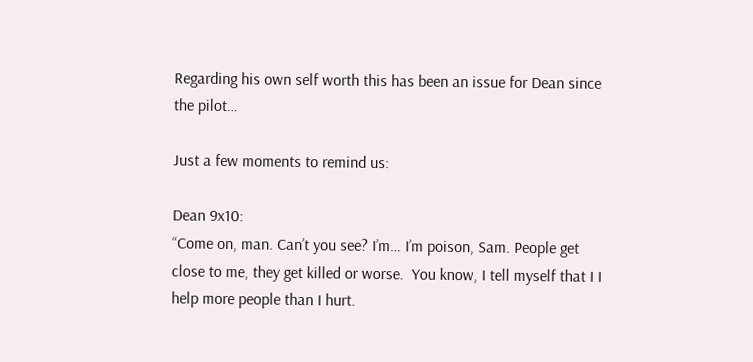Regarding his own self worth this has been an issue for Dean since the pilot…

Just a few moments to remind us:

Dean 9x10:
“Come on, man. Can’t you see? I’m… I’m poison, Sam. People get close to me, they get killed or worse.  You know, I tell myself that I I help more people than I hurt.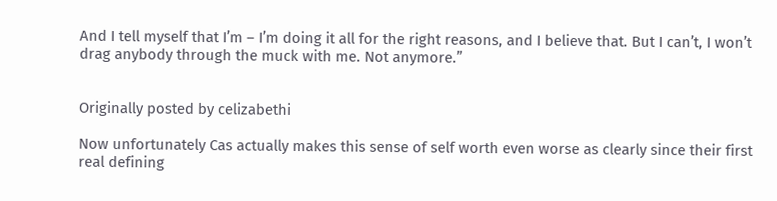And I tell myself that I’m – I’m doing it all for the right reasons, and I believe that. But I can’t, I won’t drag anybody through the muck with me. Not anymore.”


Originally posted by celizabethi

Now unfortunately Cas actually makes this sense of self worth even worse as clearly since their first real defining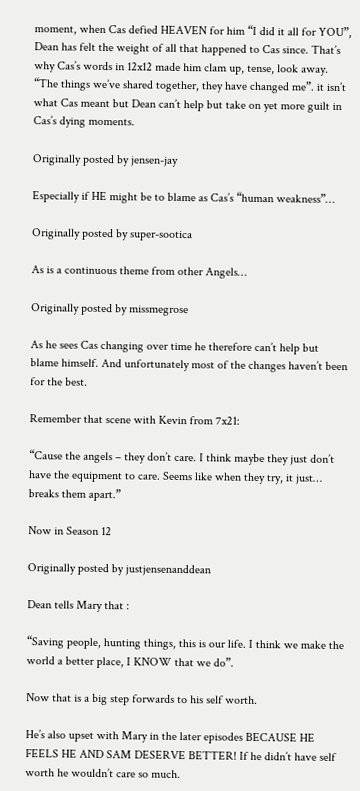moment, when Cas defied HEAVEN for him “I did it all for YOU”, Dean has felt the weight of all that happened to Cas since. That’s why Cas’s words in 12x12 made him clam up, tense, look away. “The things we’ve shared together, they have changed me”. it isn’t what Cas meant but Dean can’t help but take on yet more guilt in Cas’s dying moments.

Originally posted by jensen-jay

Especially if HE might be to blame as Cas’s “human weakness”…

Originally posted by super-sootica

As is a continuous theme from other Angels…

Originally posted by missmegrose

As he sees Cas changing over time he therefore can’t help but blame himself. And unfortunately most of the changes haven’t been for the best.

Remember that scene with Kevin from 7x21:

“Cause the angels – they don’t care. I think maybe they just don’t have the equipment to care. Seems like when they try, it just… breaks them apart.”

Now in Season 12

Originally posted by justjensenanddean

Dean tells Mary that :

“Saving people, hunting things, this is our life. I think we make the world a better place, I KNOW that we do”.

Now that is a big step forwards to his self worth.

He’s also upset with Mary in the later episodes BECAUSE HE FEELS HE AND SAM DESERVE BETTER! If he didn’t have self worth he wouldn’t care so much.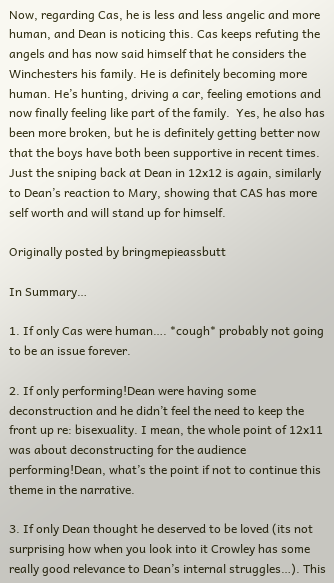Now, regarding Cas, he is less and less angelic and more human, and Dean is noticing this. Cas keeps refuting the angels and has now said himself that he considers the Winchesters his family. He is definitely becoming more human. He’s hunting, driving a car, feeling emotions and now finally feeling like part of the family.  Yes, he also has been more broken, but he is definitely getting better now that the boys have both been supportive in recent times. Just the sniping back at Dean in 12x12 is again, similarly to Dean’s reaction to Mary, showing that CAS has more self worth and will stand up for himself.

Originally posted by bringmepieassbutt

In Summary…

1. If only Cas were human…. *cough* probably not going to be an issue forever.

2. If only performing!Dean were having some deconstruction and he didn’t feel the need to keep the front up re: bisexuality. I mean, the whole point of 12x11 was about deconstructing for the audience performing!Dean, what’s the point if not to continue this theme in the narrative.

3. If only Dean thought he deserved to be loved (its not surprising how when you look into it Crowley has some really good relevance to Dean’s internal struggles…). This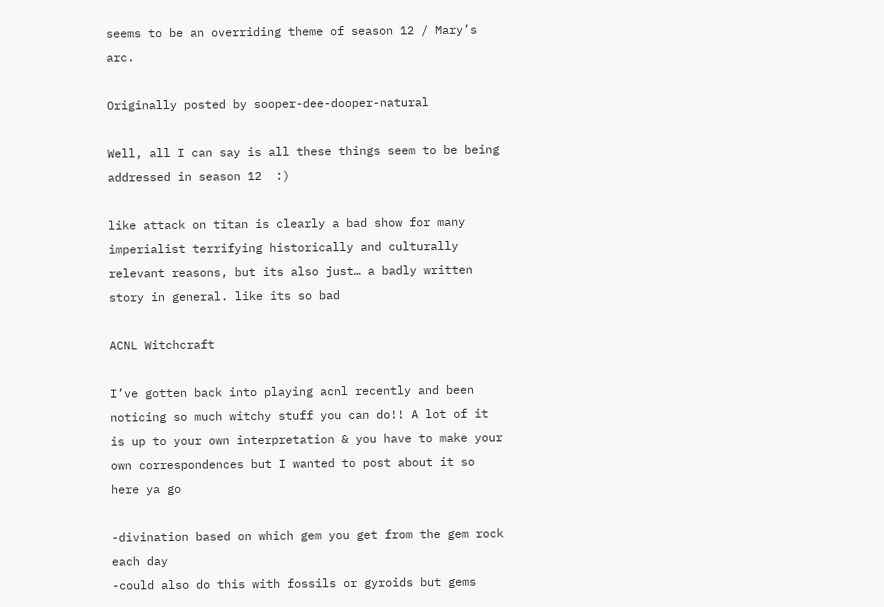seems to be an overriding theme of season 12 / Mary’s arc.

Originally posted by sooper-dee-dooper-natural

Well, all I can say is all these things seem to be being addressed in season 12  :)

like attack on titan is clearly a bad show for many imperialist terrifying historically and culturally relevant reasons, but its also just… a badly written story in general. like its so bad

ACNL Witchcraft

I’ve gotten back into playing acnl recently and been noticing so much witchy stuff you can do!! A lot of it is up to your own interpretation & you have to make your own correspondences but I wanted to post about it so here ya go

-divination based on which gem you get from the gem rock each day
-could also do this with fossils or gyroids but gems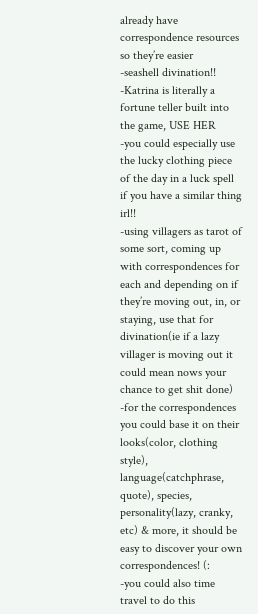already have correspondence resources so they’re easier
-seashell divination!!
-Katrina is literally a fortune teller built into the game, USE HER
-you could especially use the lucky clothing piece of the day in a luck spell if you have a similar thing irl!!
-using villagers as tarot of some sort, coming up with correspondences for each and depending on if they’re moving out, in, or staying, use that for divination(ie if a lazy villager is moving out it could mean nows your chance to get shit done)
-for the correspondences you could base it on their looks(color, clothing style), language(catchphrase, quote), species, personality(lazy, cranky, etc) & more, it should be easy to discover your own correspondences! (:
-you could also time travel to do this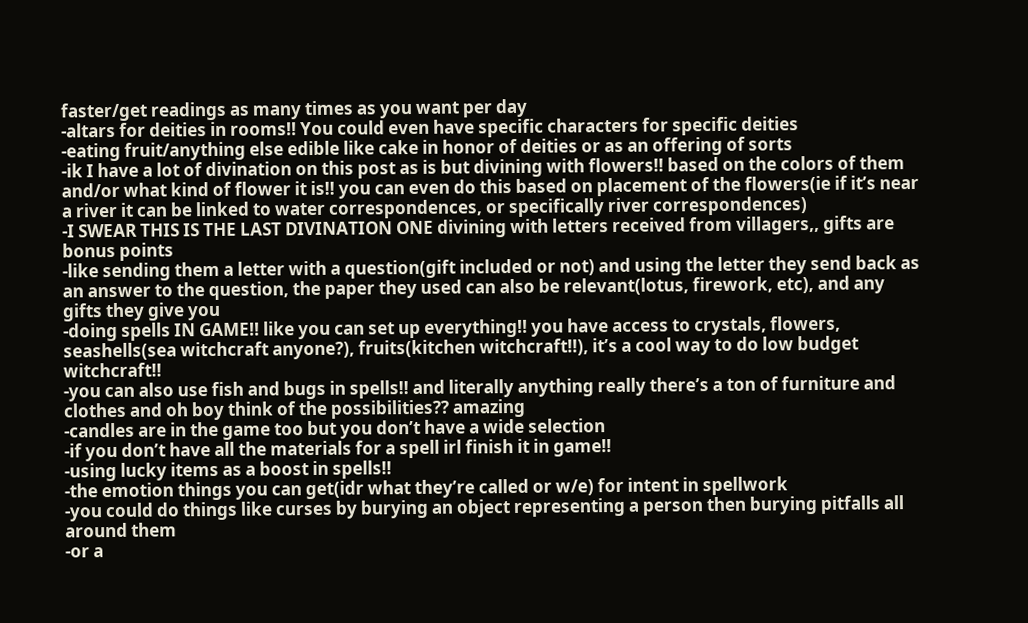faster/get readings as many times as you want per day
-altars for deities in rooms!! You could even have specific characters for specific deities
-eating fruit/anything else edible like cake in honor of deities or as an offering of sorts
-ik I have a lot of divination on this post as is but divining with flowers!! based on the colors of them and/or what kind of flower it is!! you can even do this based on placement of the flowers(ie if it’s near a river it can be linked to water correspondences, or specifically river correspondences)
-I SWEAR THIS IS THE LAST DIVINATION ONE divining with letters received from villagers,, gifts are bonus points
-like sending them a letter with a question(gift included or not) and using the letter they send back as an answer to the question, the paper they used can also be relevant(lotus, firework, etc), and any gifts they give you
-doing spells IN GAME!! like you can set up everything!! you have access to crystals, flowers, seashells(sea witchcraft anyone?), fruits(kitchen witchcraft!!), it’s a cool way to do low budget witchcraft!!
-you can also use fish and bugs in spells!! and literally anything really there’s a ton of furniture and clothes and oh boy think of the possibilities?? amazing
-candles are in the game too but you don’t have a wide selection
-if you don’t have all the materials for a spell irl finish it in game!!
-using lucky items as a boost in spells!!
-the emotion things you can get(idr what they’re called or w/e) for intent in spellwork
-you could do things like curses by burying an object representing a person then burying pitfalls all around them
-or a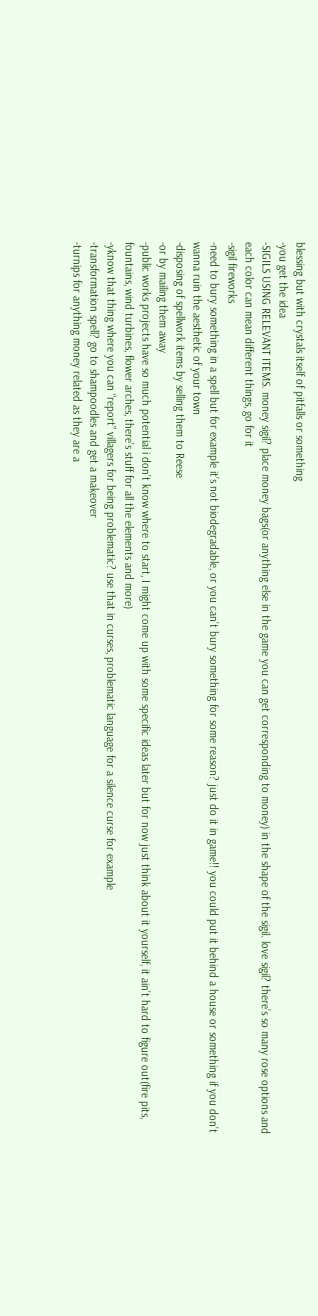blessing but with crystals itself of pitfalls or something
-you get the idea
-SIGILS USING RELEVANT ITEMS. money sigil? place money bags(or anything else in the game you can get corresponding to money) in the shape of the sigil. love sigil? there’s so many rose options and each color can mean different things, go for it
-sigil fireworks
-need to bury something in a spell but for example it’s not biodegradable, or you can’t bury something for some reason? just do it in game!! you could put it behind a house or something if you don’t wanna ruin the aesthetic of your town
-disposing of spellwork items by selling them to Reese
-or by mailing them away
-public works projects have so much potential i don’t know where to start, I might come up with some specific ideas later but for now just think about it yourself, it ain’t hard to figure out(fire pits, fountains, wind turbines, flower arches, there’s stuff for all the elements and more)
-yknow that thing where you can “report” villagers for being problematic? use that in curses, problematic language for a silence curse for example
-transformation spell? go to shampoodles and get a makeover
-turnips for anything money related as they are a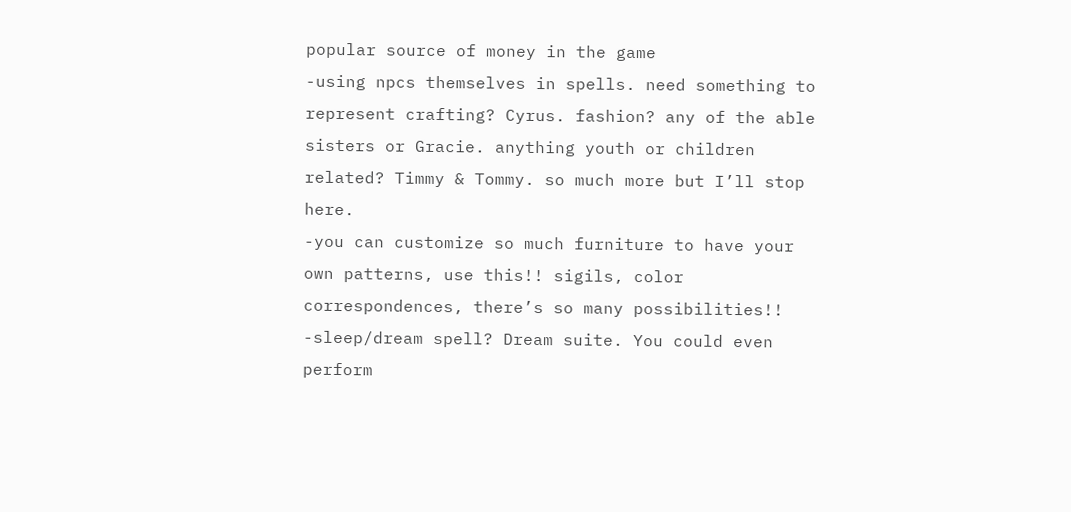popular source of money in the game
-using npcs themselves in spells. need something to represent crafting? Cyrus. fashion? any of the able sisters or Gracie. anything youth or children related? Timmy & Tommy. so much more but I’ll stop here.
-you can customize so much furniture to have your own patterns, use this!! sigils, color correspondences, there’s so many possibilities!!
-sleep/dream spell? Dream suite. You could even perform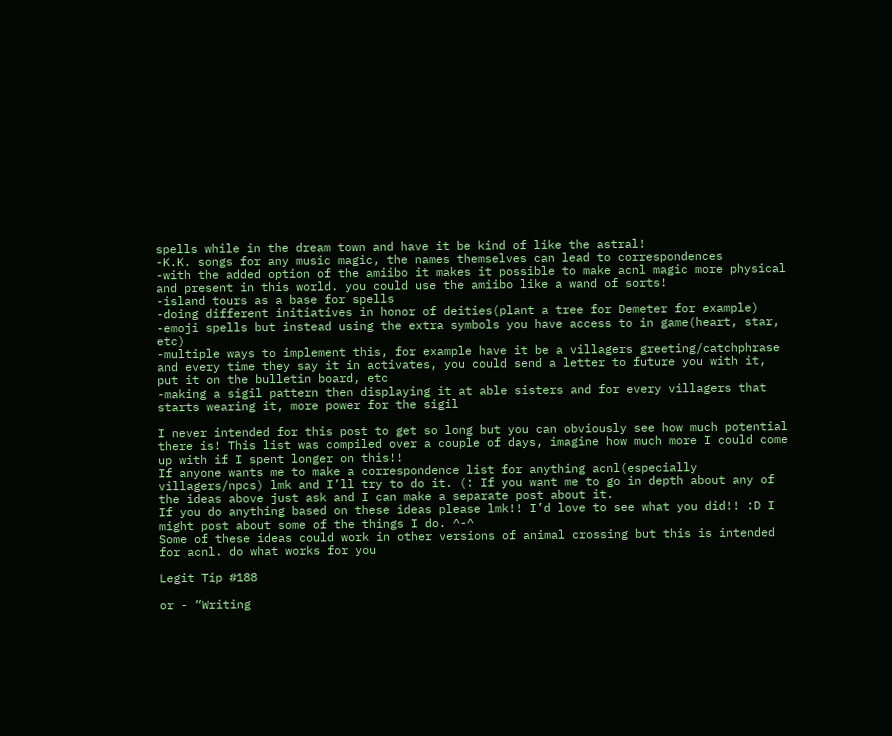spells while in the dream town and have it be kind of like the astral!
-K.K. songs for any music magic, the names themselves can lead to correspondences
-with the added option of the amiibo it makes it possible to make acnl magic more physical and present in this world. you could use the amiibo like a wand of sorts!
-island tours as a base for spells
-doing different initiatives in honor of deities(plant a tree for Demeter for example)
-emoji spells but instead using the extra symbols you have access to in game(heart, star, etc)
-multiple ways to implement this, for example have it be a villagers greeting/catchphrase and every time they say it in activates, you could send a letter to future you with it, put it on the bulletin board, etc
-making a sigil pattern then displaying it at able sisters and for every villagers that starts wearing it, more power for the sigil

I never intended for this post to get so long but you can obviously see how much potential there is! This list was compiled over a couple of days, imagine how much more I could come up with if I spent longer on this!!
If anyone wants me to make a correspondence list for anything acnl(especially villagers/npcs) lmk and I’ll try to do it. (: If you want me to go in depth about any of the ideas above just ask and I can make a separate post about it.
If you do anything based on these ideas please lmk!! I’d love to see what you did!! :D I might post about some of the things I do. ^-^
Some of these ideas could work in other versions of animal crossing but this is intended for acnl. do what works for you

Legit Tip #188

or - “Writing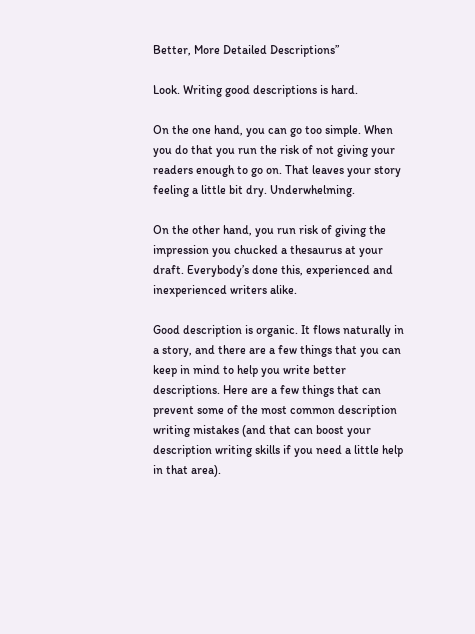Better, More Detailed Descriptions”

Look. Writing good descriptions is hard.

On the one hand, you can go too simple. When you do that you run the risk of not giving your readers enough to go on. That leaves your story feeling a little bit dry. Underwhelming.

On the other hand, you run risk of giving the impression you chucked a thesaurus at your draft. Everybody’s done this, experienced and inexperienced writers alike.

Good description is organic. It flows naturally in a story, and there are a few things that you can keep in mind to help you write better descriptions. Here are a few things that can prevent some of the most common description writing mistakes (and that can boost your description writing skills if you need a little help in that area).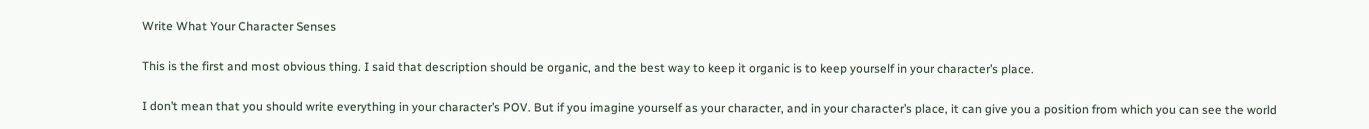Write What Your Character Senses

This is the first and most obvious thing. I said that description should be organic, and the best way to keep it organic is to keep yourself in your character’s place.

I don’t mean that you should write everything in your character’s POV. But if you imagine yourself as your character, and in your character’s place, it can give you a position from which you can see the world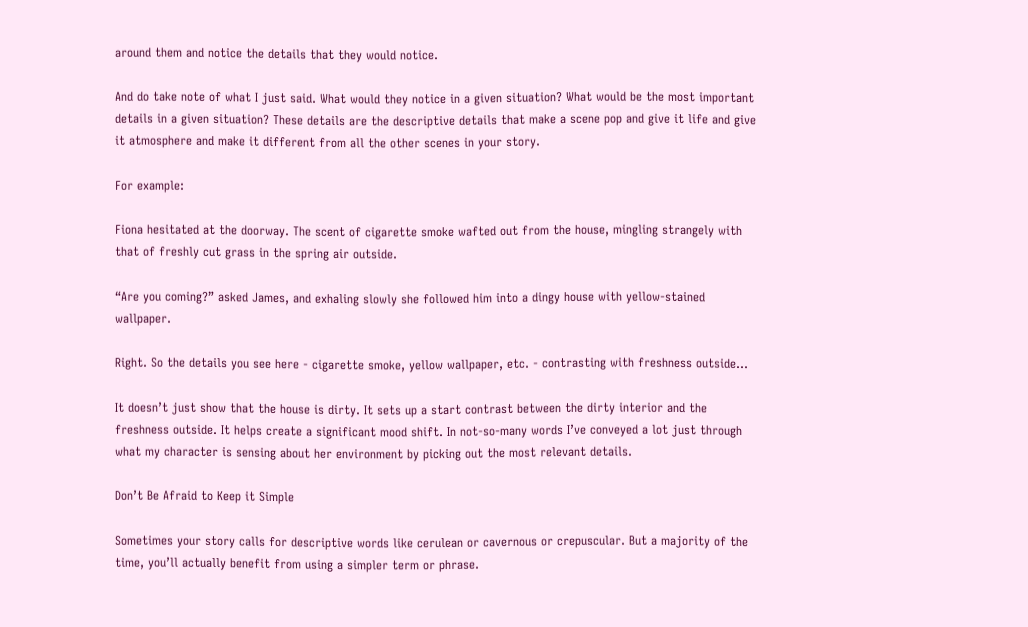around them and notice the details that they would notice.

And do take note of what I just said. What would they notice in a given situation? What would be the most important details in a given situation? These details are the descriptive details that make a scene pop and give it life and give it atmosphere and make it different from all the other scenes in your story.

For example:

Fiona hesitated at the doorway. The scent of cigarette smoke wafted out from the house, mingling strangely with that of freshly cut grass in the spring air outside.

“Are you coming?” asked James, and exhaling slowly she followed him into a dingy house with yellow-stained wallpaper.

Right. So the details you see here - cigarette smoke, yellow wallpaper, etc. - contrasting with freshness outside…

It doesn’t just show that the house is dirty. It sets up a start contrast between the dirty interior and the freshness outside. It helps create a significant mood shift. In not-so-many words I’ve conveyed a lot just through what my character is sensing about her environment by picking out the most relevant details.

Don’t Be Afraid to Keep it Simple

Sometimes your story calls for descriptive words like cerulean or cavernous or crepuscular. But a majority of the time, you’ll actually benefit from using a simpler term or phrase.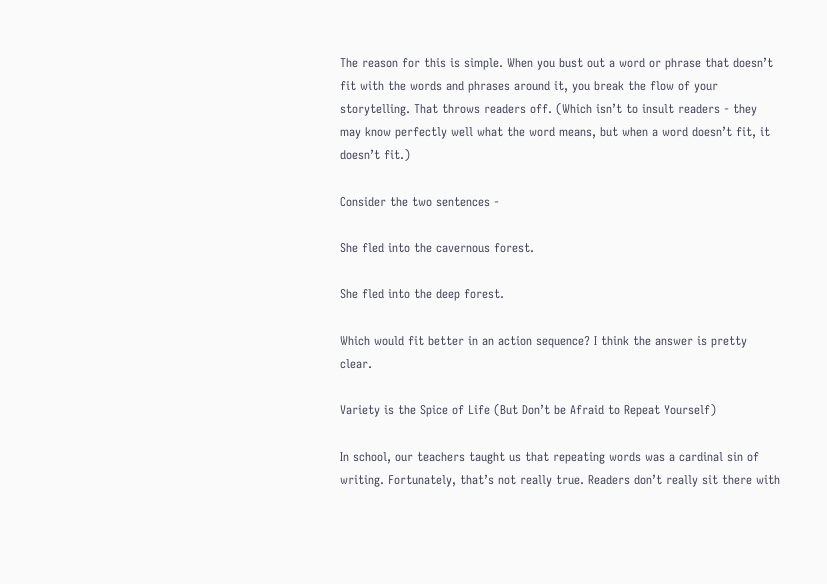The reason for this is simple. When you bust out a word or phrase that doesn’t fit with the words and phrases around it, you break the flow of your storytelling. That throws readers off. (Which isn’t to insult readers - they may know perfectly well what the word means, but when a word doesn’t fit, it doesn’t fit.)

Consider the two sentences -

She fled into the cavernous forest.

She fled into the deep forest.

Which would fit better in an action sequence? I think the answer is pretty clear.

Variety is the Spice of Life (But Don’t be Afraid to Repeat Yourself)

In school, our teachers taught us that repeating words was a cardinal sin of writing. Fortunately, that’s not really true. Readers don’t really sit there with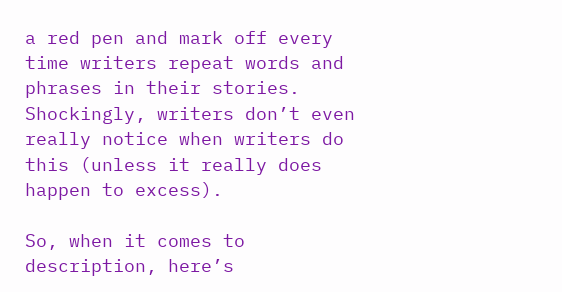a red pen and mark off every time writers repeat words and phrases in their stories. Shockingly, writers don’t even really notice when writers do this (unless it really does happen to excess).

So, when it comes to description, here’s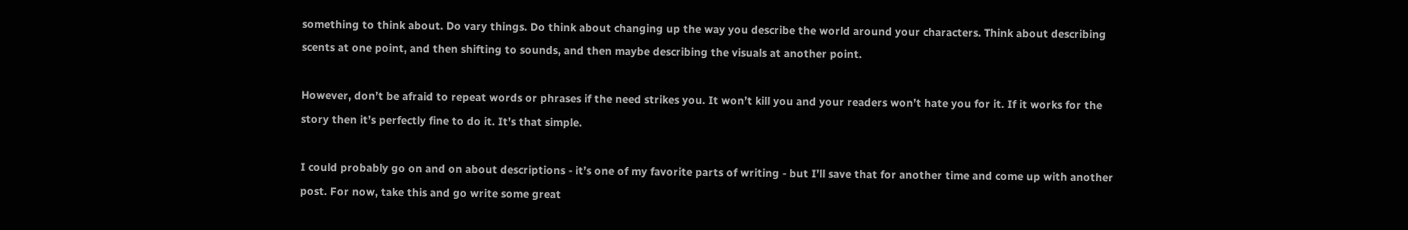something to think about. Do vary things. Do think about changing up the way you describe the world around your characters. Think about describing scents at one point, and then shifting to sounds, and then maybe describing the visuals at another point.

However, don’t be afraid to repeat words or phrases if the need strikes you. It won’t kill you and your readers won’t hate you for it. If it works for the story then it’s perfectly fine to do it. It’s that simple.

I could probably go on and on about descriptions - it’s one of my favorite parts of writing - but I’ll save that for another time and come up with another post. For now, take this and go write some great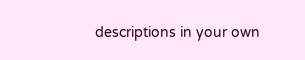descriptions in your own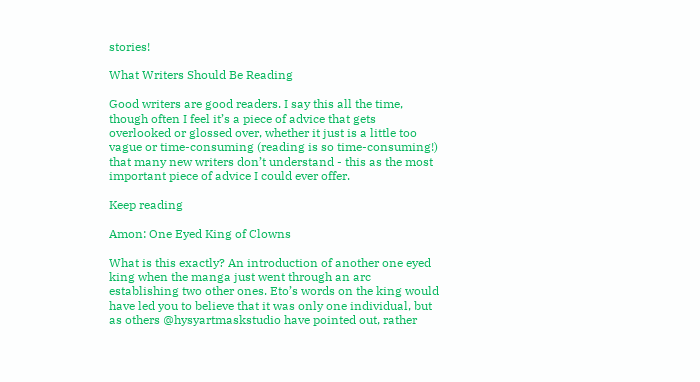stories!

What Writers Should Be Reading

Good writers are good readers. I say this all the time, though often I feel it’s a piece of advice that gets overlooked or glossed over, whether it just is a little too vague or time-consuming (reading is so time-consuming!) that many new writers don’t understand - this as the most important piece of advice I could ever offer.

Keep reading

Amon: One Eyed King of Clowns

What is this exactly? An introduction of another one eyed king when the manga just went through an arc establishing two other ones. Eto’s words on the king would have led you to believe that it was only one individual, but as others @hysyartmaskstudio have pointed out, rather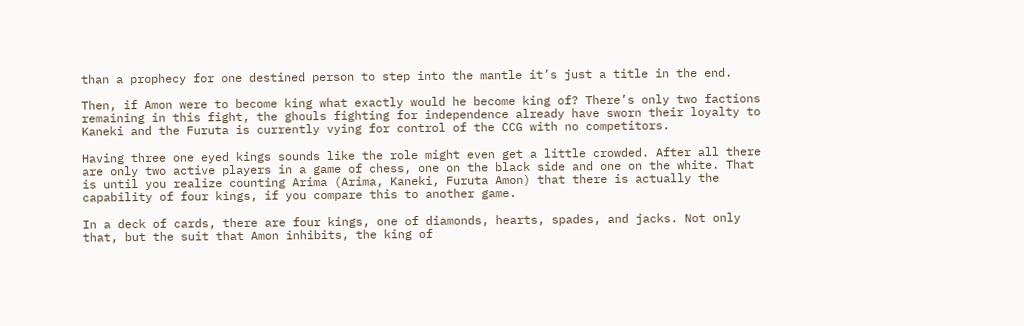than a prophecy for one destined person to step into the mantle it’s just a title in the end.

Then, if Amon were to become king what exactly would he become king of? There’s only two factions remaining in this fight, the ghouls fighting for independence already have sworn their loyalty to Kaneki and the Furuta is currently vying for control of the CCG with no competitors.

Having three one eyed kings sounds like the role might even get a little crowded. After all there are only two active players in a game of chess, one on the black side and one on the white. That is until you realize counting Arima (Arima, Kaneki, Furuta Amon) that there is actually the capability of four kings, if you compare this to another game.

In a deck of cards, there are four kings, one of diamonds, hearts, spades, and jacks. Not only that, but the suit that Amon inhibits, the king of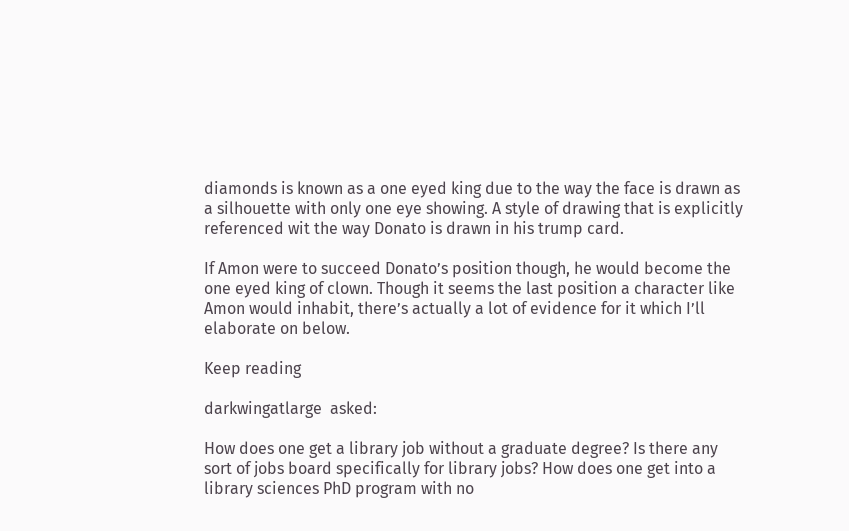diamonds is known as a one eyed king due to the way the face is drawn as a silhouette with only one eye showing. A style of drawing that is explicitly referenced wit the way Donato is drawn in his trump card.

If Amon were to succeed Donato’s position though, he would become the one eyed king of clown. Though it seems the last position a character like Amon would inhabit, there’s actually a lot of evidence for it which I’ll elaborate on below.

Keep reading

darkwingatlarge  asked:

How does one get a library job without a graduate degree? Is there any sort of jobs board specifically for library jobs? How does one get into a library sciences PhD program with no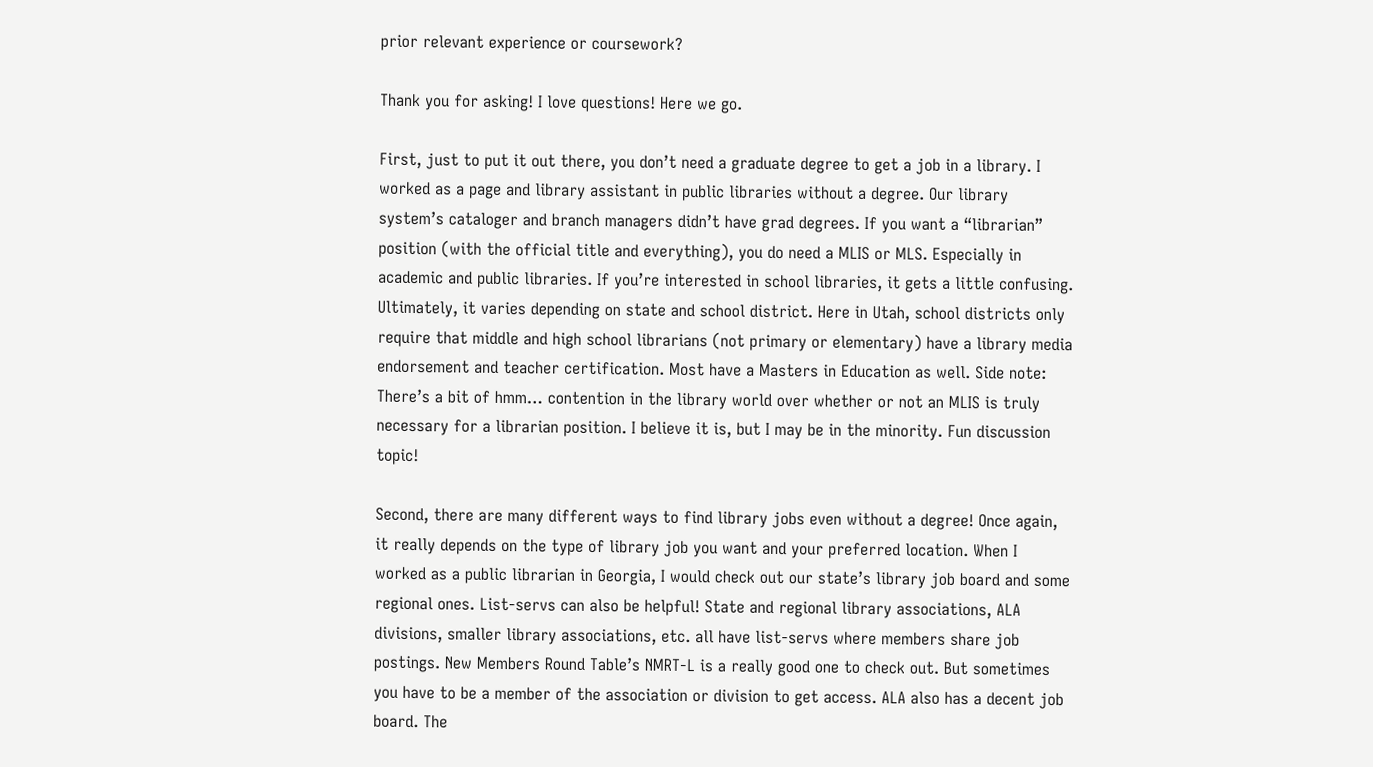prior relevant experience or coursework?

Thank you for asking! I love questions! Here we go.

First, just to put it out there, you don’t need a graduate degree to get a job in a library. I worked as a page and library assistant in public libraries without a degree. Our library system’s cataloger and branch managers didn’t have grad degrees. If you want a “librarian” position (with the official title and everything), you do need a MLIS or MLS. Especially in academic and public libraries. If you’re interested in school libraries, it gets a little confusing. Ultimately, it varies depending on state and school district. Here in Utah, school districts only require that middle and high school librarians (not primary or elementary) have a library media endorsement and teacher certification. Most have a Masters in Education as well. Side note: There’s a bit of hmm… contention in the library world over whether or not an MLIS is truly necessary for a librarian position. I believe it is, but I may be in the minority. Fun discussion topic!

Second, there are many different ways to find library jobs even without a degree! Once again, it really depends on the type of library job you want and your preferred location. When I worked as a public librarian in Georgia, I would check out our state’s library job board and some regional ones. List-servs can also be helpful! State and regional library associations, ALA divisions, smaller library associations, etc. all have list-servs where members share job postings. New Members Round Table’s NMRT-L is a really good one to check out. But sometimes you have to be a member of the association or division to get access. ALA also has a decent job board. The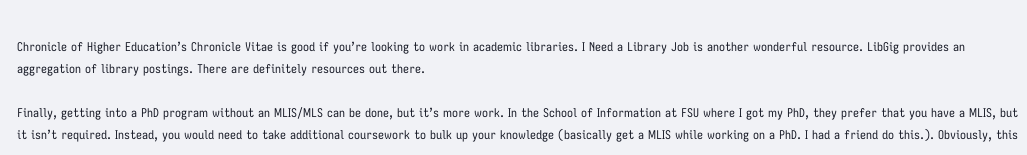Chronicle of Higher Education’s Chronicle Vitae is good if you’re looking to work in academic libraries. I Need a Library Job is another wonderful resource. LibGig provides an aggregation of library postings. There are definitely resources out there.

Finally, getting into a PhD program without an MLIS/MLS can be done, but it’s more work. In the School of Information at FSU where I got my PhD, they prefer that you have a MLIS, but it isn’t required. Instead, you would need to take additional coursework to bulk up your knowledge (basically get a MLIS while working on a PhD. I had a friend do this.). Obviously, this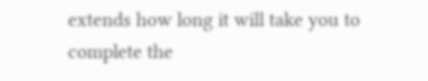extends how long it will take you to complete the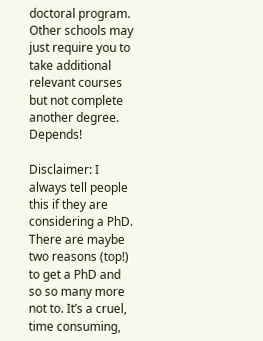doctoral program. Other schools may just require you to take additional relevant courses but not complete another degree. Depends!

Disclaimer: I always tell people this if they are considering a PhD. There are maybe two reasons (top!) to get a PhD and so so many more not to. It’s a cruel, time consuming,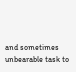and sometimes unbearable task to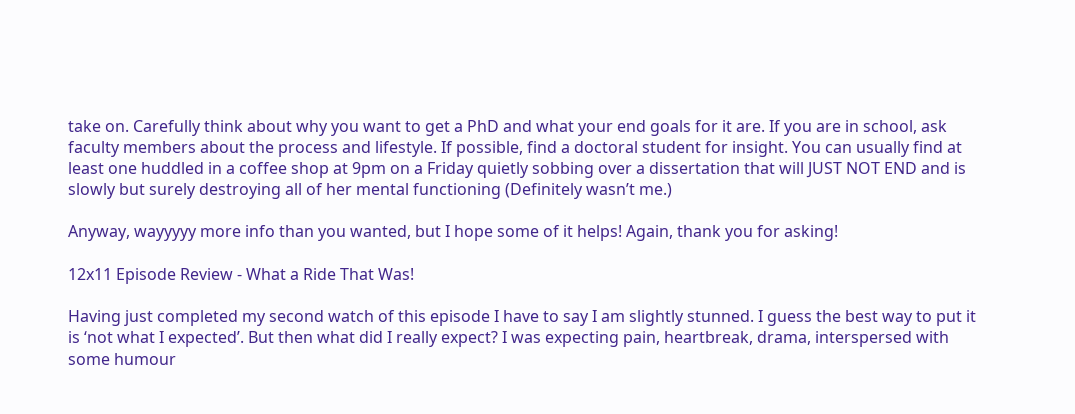take on. Carefully think about why you want to get a PhD and what your end goals for it are. If you are in school, ask faculty members about the process and lifestyle. If possible, find a doctoral student for insight. You can usually find at least one huddled in a coffee shop at 9pm on a Friday quietly sobbing over a dissertation that will JUST NOT END and is slowly but surely destroying all of her mental functioning (Definitely wasn’t me.)

Anyway, wayyyyy more info than you wanted, but I hope some of it helps! Again, thank you for asking!

12x11 Episode Review - What a Ride That Was!

Having just completed my second watch of this episode I have to say I am slightly stunned. I guess the best way to put it is ‘not what I expected’. But then what did I really expect? I was expecting pain, heartbreak, drama, interspersed with some humour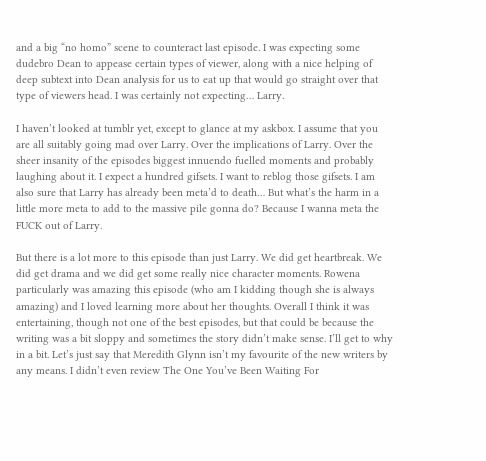and a big “no homo” scene to counteract last episode. I was expecting some dudebro Dean to appease certain types of viewer, along with a nice helping of deep subtext into Dean analysis for us to eat up that would go straight over that type of viewers head. I was certainly not expecting… Larry.

I haven’t looked at tumblr yet, except to glance at my askbox. I assume that you are all suitably going mad over Larry. Over the implications of Larry. Over the sheer insanity of the episodes biggest innuendo fuelled moments and probably laughing about it. I expect a hundred gifsets. I want to reblog those gifsets. I am also sure that Larry has already been meta’d to death… But what’s the harm in a little more meta to add to the massive pile gonna do? Because I wanna meta the FUCK out of Larry.

But there is a lot more to this episode than just Larry. We did get heartbreak. We did get drama and we did get some really nice character moments. Rowena particularly was amazing this episode (who am I kidding though she is always amazing) and I loved learning more about her thoughts. Overall I think it was entertaining, though not one of the best episodes, but that could be because the writing was a bit sloppy and sometimes the story didn’t make sense. I’ll get to why in a bit. Let’s just say that Meredith Glynn isn’t my favourite of the new writers by any means. I didn’t even review The One You’ve Been Waiting For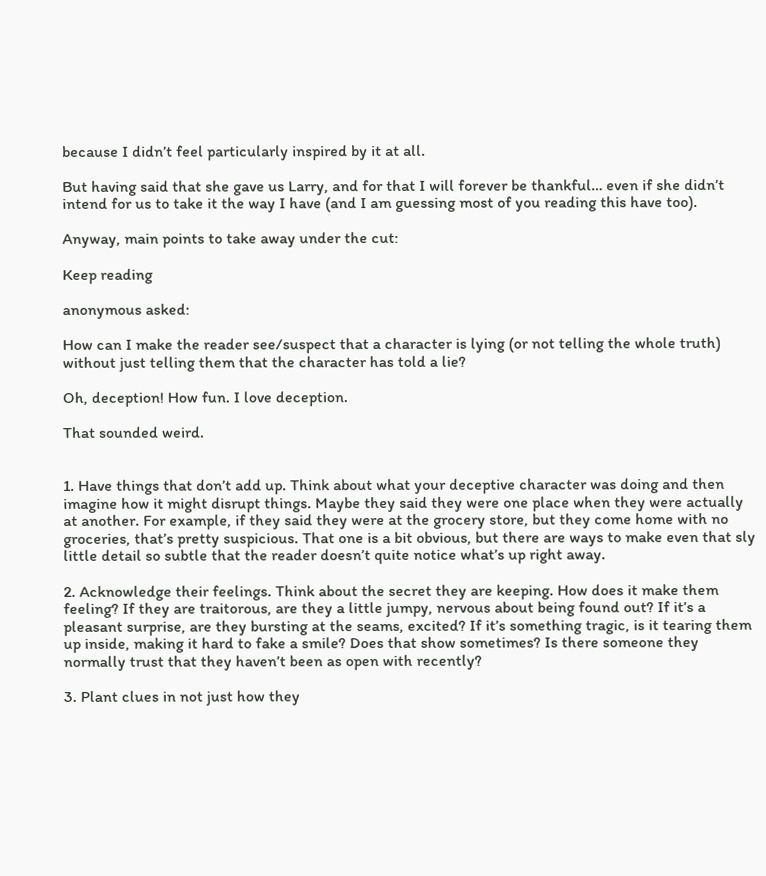because I didn’t feel particularly inspired by it at all.

But having said that she gave us Larry, and for that I will forever be thankful… even if she didn’t intend for us to take it the way I have (and I am guessing most of you reading this have too).

Anyway, main points to take away under the cut:

Keep reading

anonymous asked:

How can I make the reader see/suspect that a character is lying (or not telling the whole truth) without just telling them that the character has told a lie?

Oh, deception! How fun. I love deception.

That sounded weird.


1. Have things that don’t add up. Think about what your deceptive character was doing and then imagine how it might disrupt things. Maybe they said they were one place when they were actually at another. For example, if they said they were at the grocery store, but they come home with no groceries, that’s pretty suspicious. That one is a bit obvious, but there are ways to make even that sly little detail so subtle that the reader doesn’t quite notice what’s up right away.

2. Acknowledge their feelings. Think about the secret they are keeping. How does it make them feeling? If they are traitorous, are they a little jumpy, nervous about being found out? If it’s a pleasant surprise, are they bursting at the seams, excited? If it’s something tragic, is it tearing them up inside, making it hard to fake a smile? Does that show sometimes? Is there someone they normally trust that they haven’t been as open with recently?

3. Plant clues in not just how they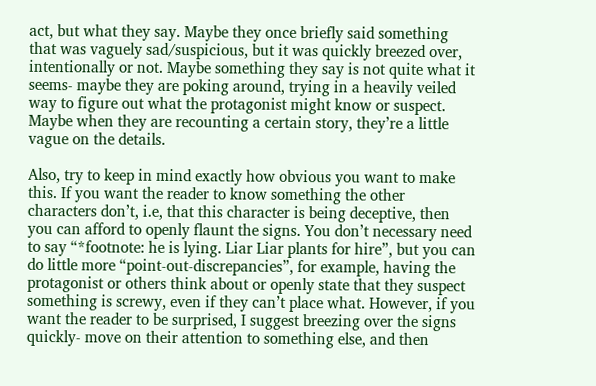act, but what they say. Maybe they once briefly said something that was vaguely sad/suspicious, but it was quickly breezed over, intentionally or not. Maybe something they say is not quite what it seems- maybe they are poking around, trying in a heavily veiled way to figure out what the protagonist might know or suspect. Maybe when they are recounting a certain story, they’re a little vague on the details.

Also, try to keep in mind exactly how obvious you want to make this. If you want the reader to know something the other characters don’t, i.e, that this character is being deceptive, then you can afford to openly flaunt the signs. You don’t necessary need to say “*footnote: he is lying. Liar Liar plants for hire”, but you can do little more “point-out-discrepancies”, for example, having the protagonist or others think about or openly state that they suspect something is screwy, even if they can’t place what. However, if you want the reader to be surprised, I suggest breezing over the signs quickly- move on their attention to something else, and then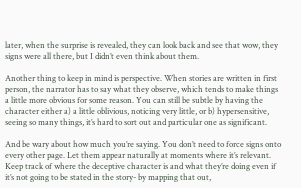later, when the surprise is revealed, they can look back and see that wow, they signs were all there, but I didn’t even think about them.

Another thing to keep in mind is perspective. When stories are written in first person, the narrator has to say what they observe, which tends to make things a little more obvious for some reason. You can still be subtle by having the character either a) a little oblivious, noticing very little, or b) hypersensitive, seeing so many things, it’s hard to sort out and particular one as significant.

And be wary about how much you’re saying. You don’t need to force signs onto every other page. Let them appear naturally at moments where it’s relevant. Keep track of where the deceptive character is and what they’re doing even if it’s not going to be stated in the story- by mapping that out,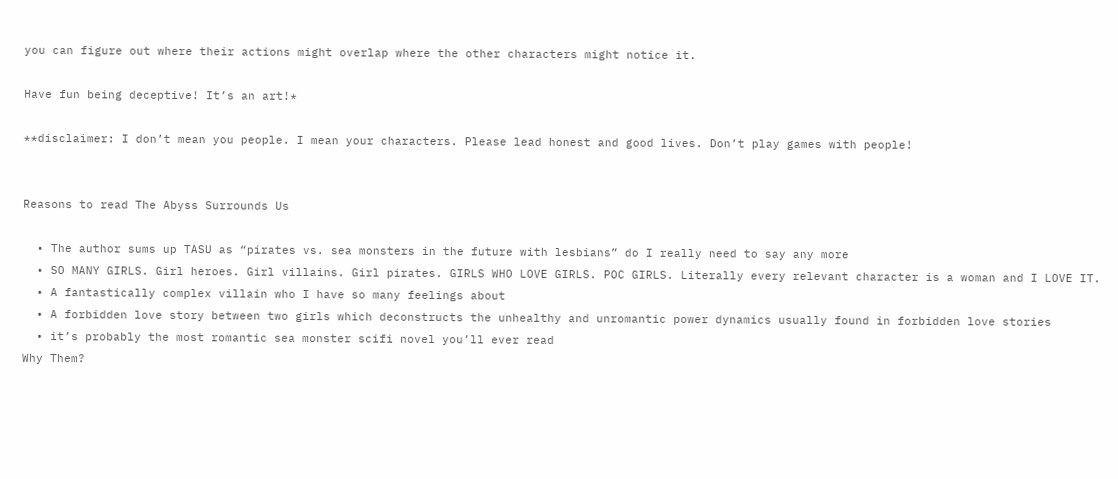you can figure out where their actions might overlap where the other characters might notice it.

Have fun being deceptive! It’s an art!*

**disclaimer: I don’t mean you people. I mean your characters. Please lead honest and good lives. Don’t play games with people!


Reasons to read The Abyss Surrounds Us

  • The author sums up TASU as “pirates vs. sea monsters in the future with lesbians” do I really need to say any more
  • SO MANY GIRLS. Girl heroes. Girl villains. Girl pirates. GIRLS WHO LOVE GIRLS. POC GIRLS. Literally every relevant character is a woman and I LOVE IT.
  • A fantastically complex villain who I have so many feelings about
  • A forbidden love story between two girls which deconstructs the unhealthy and unromantic power dynamics usually found in forbidden love stories
  • it’s probably the most romantic sea monster scifi novel you’ll ever read
Why Them?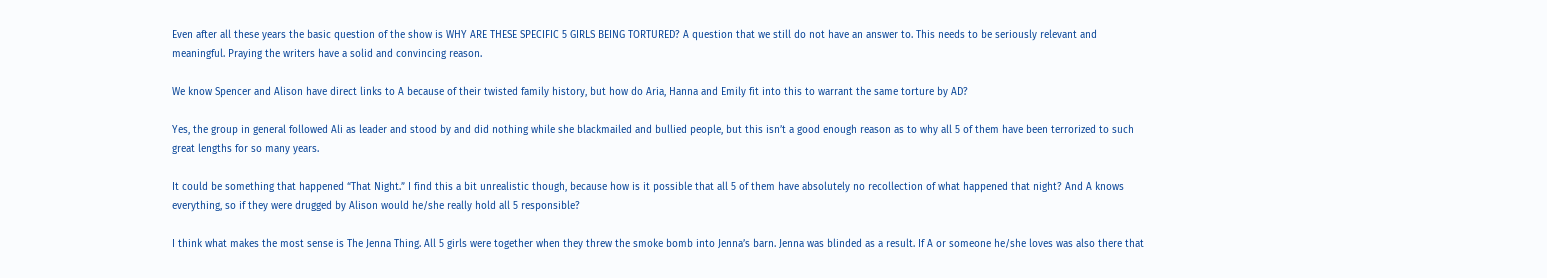Even after all these years the basic question of the show is WHY ARE THESE SPECIFIC 5 GIRLS BEING TORTURED? A question that we still do not have an answer to. This needs to be seriously relevant and meaningful. Praying the writers have a solid and convincing reason.

We know Spencer and Alison have direct links to A because of their twisted family history, but how do Aria, Hanna and Emily fit into this to warrant the same torture by AD?

Yes, the group in general followed Ali as leader and stood by and did nothing while she blackmailed and bullied people, but this isn’t a good enough reason as to why all 5 of them have been terrorized to such great lengths for so many years.

It could be something that happened “That Night.” I find this a bit unrealistic though, because how is it possible that all 5 of them have absolutely no recollection of what happened that night? And A knows everything, so if they were drugged by Alison would he/she really hold all 5 responsible?

I think what makes the most sense is The Jenna Thing. All 5 girls were together when they threw the smoke bomb into Jenna’s barn. Jenna was blinded as a result. If A or someone he/she loves was also there that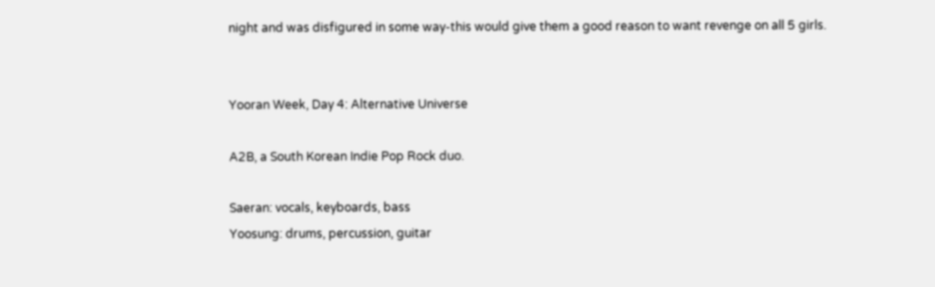night and was disfigured in some way-this would give them a good reason to want revenge on all 5 girls.


Yooran Week, Day 4: Alternative Universe

A2B, a South Korean Indie Pop Rock duo.

Saeran: vocals, keyboards, bass
Yoosung: drums, percussion, guitar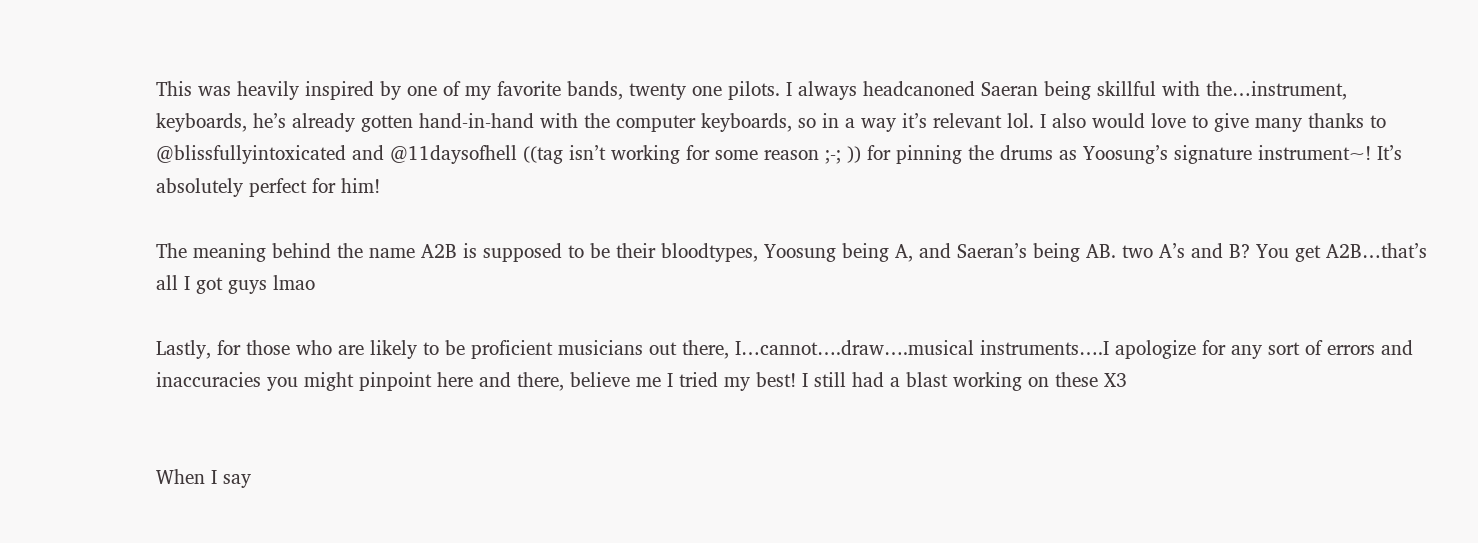This was heavily inspired by one of my favorite bands, twenty one pilots. I always headcanoned Saeran being skillful with the…instrument, keyboards, he’s already gotten hand-in-hand with the computer keyboards, so in a way it’s relevant lol. I also would love to give many thanks to @blissfullyintoxicated and @11daysofhell ((tag isn’t working for some reason ;-; )) for pinning the drums as Yoosung’s signature instrument~! It’s absolutely perfect for him!

The meaning behind the name A2B is supposed to be their bloodtypes, Yoosung being A, and Saeran’s being AB. two A’s and B? You get A2B…that’s all I got guys lmao

Lastly, for those who are likely to be proficient musicians out there, I…cannot….draw….musical instruments….I apologize for any sort of errors and inaccuracies you might pinpoint here and there, believe me I tried my best! I still had a blast working on these X3


When I say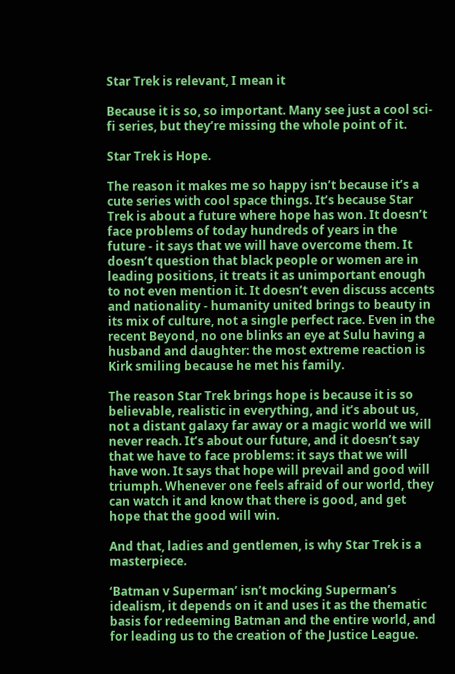Star Trek is relevant, I mean it

Because it is so, so important. Many see just a cool sci-fi series, but they’re missing the whole point of it.

Star Trek is Hope.

The reason it makes me so happy isn’t because it’s a cute series with cool space things. It’s because Star Trek is about a future where hope has won. It doesn’t face problems of today hundreds of years in the future - it says that we will have overcome them. It doesn’t question that black people or women are in leading positions, it treats it as unimportant enough to not even mention it. It doesn’t even discuss accents and nationality - humanity united brings to beauty in its mix of culture, not a single perfect race. Even in the recent Beyond, no one blinks an eye at Sulu having a husband and daughter: the most extreme reaction is Kirk smiling because he met his family.

The reason Star Trek brings hope is because it is so believable, realistic in everything, and it’s about us, not a distant galaxy far away or a magic world we will never reach. It’s about our future, and it doesn’t say that we have to face problems: it says that we will have won. It says that hope will prevail and good will triumph. Whenever one feels afraid of our world, they can watch it and know that there is good, and get hope that the good will win.

And that, ladies and gentlemen, is why Star Trek is a masterpiece.

‘Batman v Superman’ isn’t mocking Superman’s idealism, it depends on it and uses it as the thematic basis for redeeming Batman and the entire world, and for leading us to the creation of the Justice League.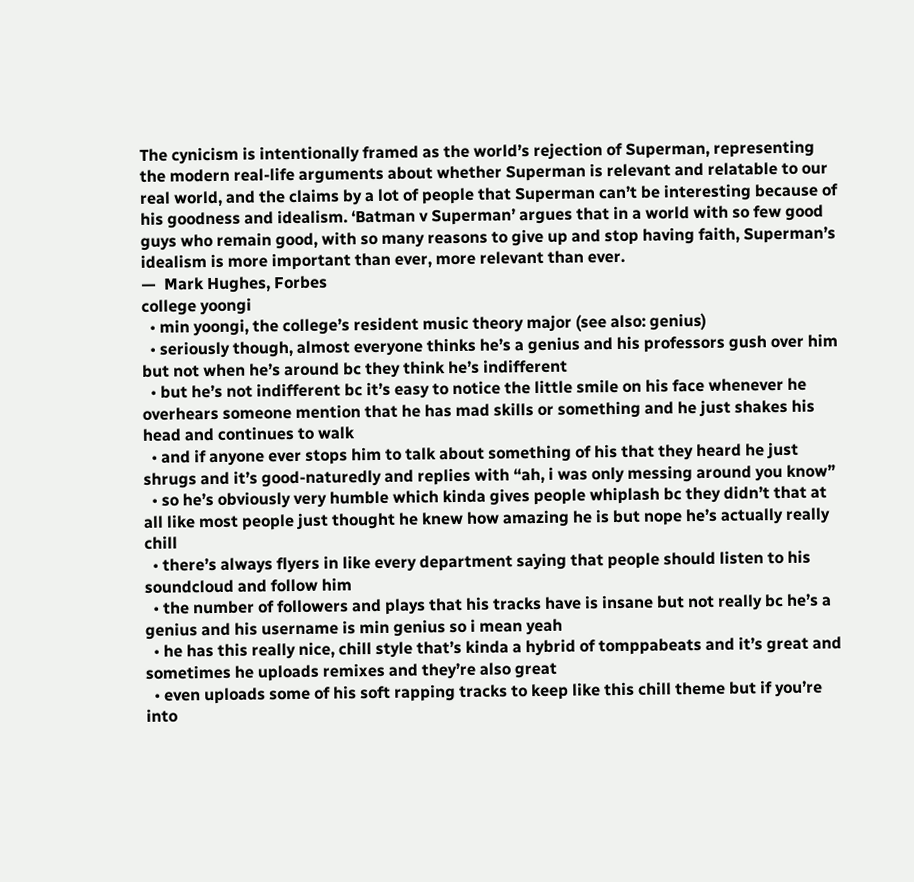The cynicism is intentionally framed as the world’s rejection of Superman, representing the modern real-life arguments about whether Superman is relevant and relatable to our real world, and the claims by a lot of people that Superman can’t be interesting because of his goodness and idealism. ‘Batman v Superman’ argues that in a world with so few good guys who remain good, with so many reasons to give up and stop having faith, Superman’s idealism is more important than ever, more relevant than ever.
—  Mark Hughes, Forbes
college yoongi
  • min yoongi, the college’s resident music theory major (see also: genius)
  • seriously though, almost everyone thinks he’s a genius and his professors gush over him but not when he’s around bc they think he’s indifferent
  • but he’s not indifferent bc it’s easy to notice the little smile on his face whenever he overhears someone mention that he has mad skills or something and he just shakes his head and continues to walk
  • and if anyone ever stops him to talk about something of his that they heard he just shrugs and it’s good-naturedly and replies with “ah, i was only messing around you know”
  • so he’s obviously very humble which kinda gives people whiplash bc they didn’t that at all like most people just thought he knew how amazing he is but nope he’s actually really chill
  • there’s always flyers in like every department saying that people should listen to his soundcloud and follow him
  • the number of followers and plays that his tracks have is insane but not really bc he’s a genius and his username is min genius so i mean yeah
  • he has this really nice, chill style that’s kinda a hybrid of tomppabeats and it’s great and sometimes he uploads remixes and they’re also great
  • even uploads some of his soft rapping tracks to keep like this chill theme but if you’re into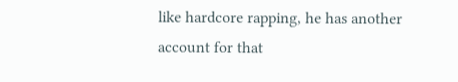like hardcore rapping, he has another account for that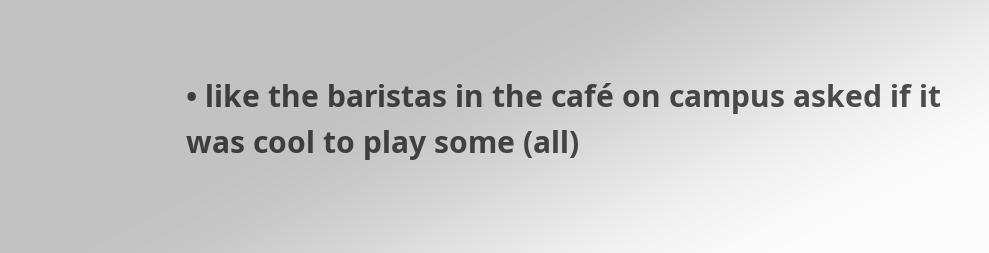• like the baristas in the café on campus asked if it was cool to play some (all)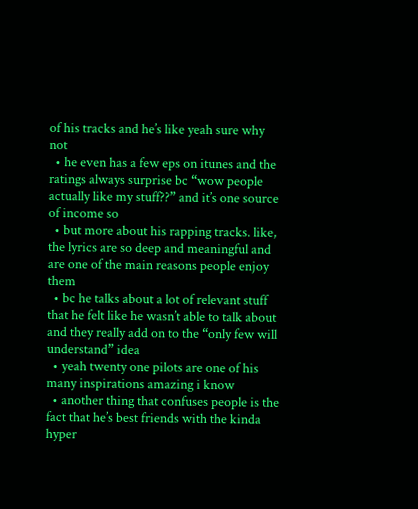of his tracks and he’s like yeah sure why not
  • he even has a few eps on itunes and the ratings always surprise bc “wow people actually like my stuff??” and it’s one source of income so
  • but more about his rapping tracks. like, the lyrics are so deep and meaningful and are one of the main reasons people enjoy them
  • bc he talks about a lot of relevant stuff that he felt like he wasn’t able to talk about and they really add on to the “only few will understand” idea
  • yeah twenty one pilots are one of his many inspirations amazing i know
  • another thing that confuses people is the fact that he’s best friends with the kinda hyper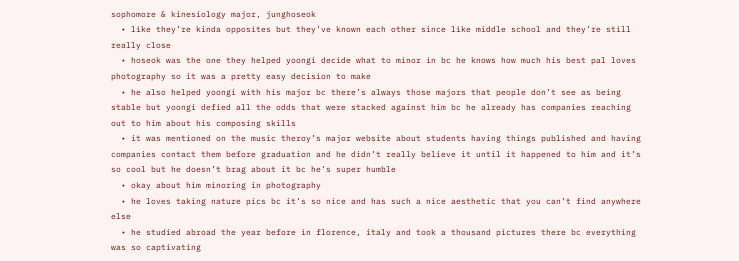sophomore & kinesiology major, junghoseok
  • like they’re kinda opposites but they’ve known each other since like middle school and they’re still really close
  • hoseok was the one they helped yoongi decide what to minor in bc he knows how much his best pal loves photography so it was a pretty easy decision to make
  • he also helped yoongi with his major bc there’s always those majors that people don’t see as being stable but yoongi defied all the odds that were stacked against him bc he already has companies reaching out to him about his composing skills
  • it was mentioned on the music theroy’s major website about students having things published and having companies contact them before graduation and he didn’t really believe it until it happened to him and it’s so cool but he doesn’t brag about it bc he’s super humble
  • okay about him minoring in photography
  • he loves taking nature pics bc it’s so nice and has such a nice aesthetic that you can’t find anywhere else
  • he studied abroad the year before in florence, italy and took a thousand pictures there bc everything was so captivating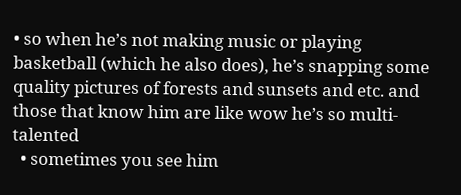• so when he’s not making music or playing basketball (which he also does), he’s snapping some quality pictures of forests and sunsets and etc. and those that know him are like wow he’s so multi-talented
  • sometimes you see him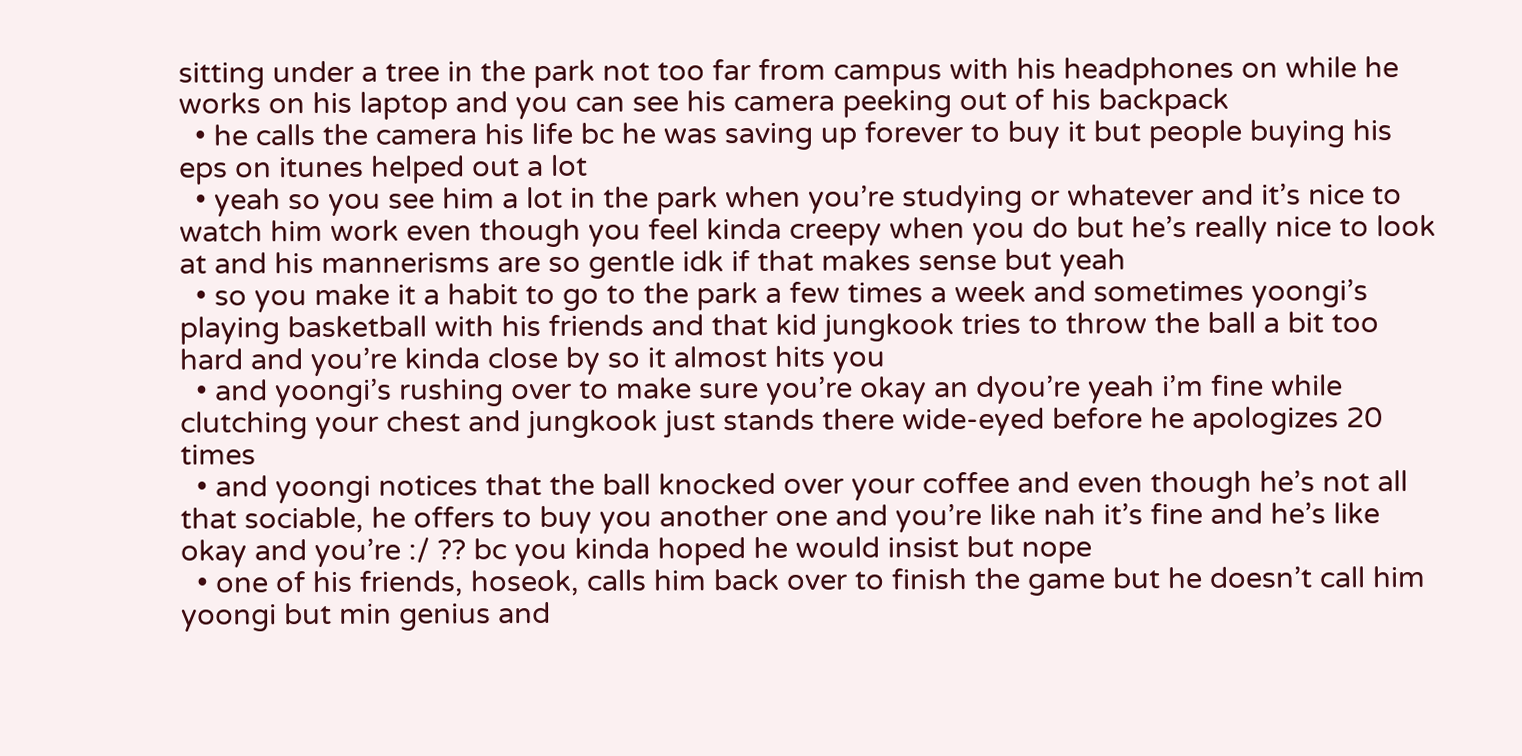sitting under a tree in the park not too far from campus with his headphones on while he works on his laptop and you can see his camera peeking out of his backpack
  • he calls the camera his life bc he was saving up forever to buy it but people buying his eps on itunes helped out a lot
  • yeah so you see him a lot in the park when you’re studying or whatever and it’s nice to watch him work even though you feel kinda creepy when you do but he’s really nice to look at and his mannerisms are so gentle idk if that makes sense but yeah
  • so you make it a habit to go to the park a few times a week and sometimes yoongi’s playing basketball with his friends and that kid jungkook tries to throw the ball a bit too hard and you’re kinda close by so it almost hits you
  • and yoongi’s rushing over to make sure you’re okay an dyou’re yeah i’m fine while clutching your chest and jungkook just stands there wide-eyed before he apologizes 20 times
  • and yoongi notices that the ball knocked over your coffee and even though he’s not all that sociable, he offers to buy you another one and you’re like nah it’s fine and he’s like okay and you’re :/ ?? bc you kinda hoped he would insist but nope
  • one of his friends, hoseok, calls him back over to finish the game but he doesn’t call him yoongi but min genius and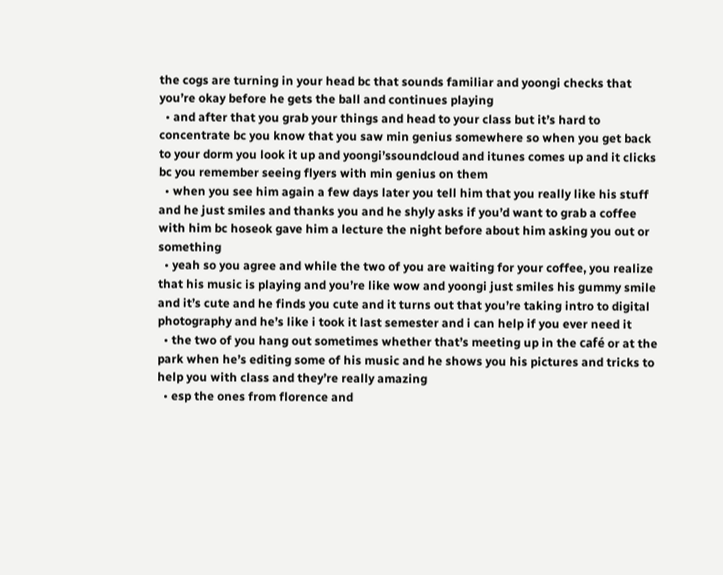the cogs are turning in your head bc that sounds familiar and yoongi checks that you’re okay before he gets the ball and continues playing
  • and after that you grab your things and head to your class but it’s hard to concentrate bc you know that you saw min genius somewhere so when you get back to your dorm you look it up and yoongi’ssoundcloud and itunes comes up and it clicks bc you remember seeing flyers with min genius on them
  • when you see him again a few days later you tell him that you really like his stuff and he just smiles and thanks you and he shyly asks if you’d want to grab a coffee with him bc hoseok gave him a lecture the night before about him asking you out or something
  • yeah so you agree and while the two of you are waiting for your coffee, you realize that his music is playing and you’re like wow and yoongi just smiles his gummy smile and it’s cute and he finds you cute and it turns out that you’re taking intro to digital photography and he’s like i took it last semester and i can help if you ever need it
  • the two of you hang out sometimes whether that’s meeting up in the café or at the park when he’s editing some of his music and he shows you his pictures and tricks to help you with class and they’re really amazing
  • esp the ones from florence and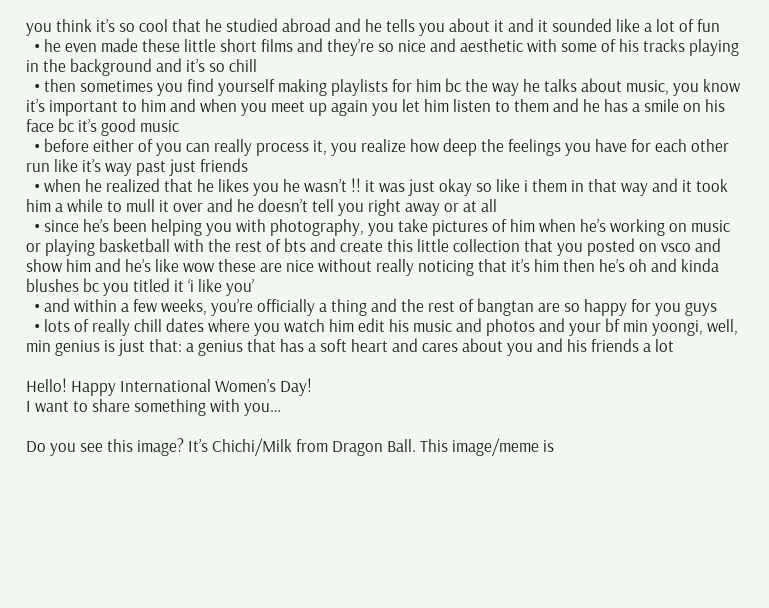you think it’s so cool that he studied abroad and he tells you about it and it sounded like a lot of fun
  • he even made these little short films and they’re so nice and aesthetic with some of his tracks playing in the background and it’s so chill
  • then sometimes you find yourself making playlists for him bc the way he talks about music, you know it’s important to him and when you meet up again you let him listen to them and he has a smile on his face bc it’s good music
  • before either of you can really process it, you realize how deep the feelings you have for each other run like it’s way past just friends
  • when he realized that he likes you he wasn’t !! it was just okay so like i them in that way and it took him a while to mull it over and he doesn’t tell you right away or at all
  • since he’s been helping you with photography, you take pictures of him when he’s working on music or playing basketball with the rest of bts and create this little collection that you posted on vsco and show him and he’s like wow these are nice without really noticing that it’s him then he’s oh and kinda blushes bc you titled it ‘i like you’
  • and within a few weeks, you’re officially a thing and the rest of bangtan are so happy for you guys
  • lots of really chill dates where you watch him edit his music and photos and your bf min yoongi, well, min genius is just that: a genius that has a soft heart and cares about you and his friends a lot

Hello! Happy International Women’s Day!
I want to share something with you…

Do you see this image? It’s Chichi/Milk from Dragon Ball. This image/meme is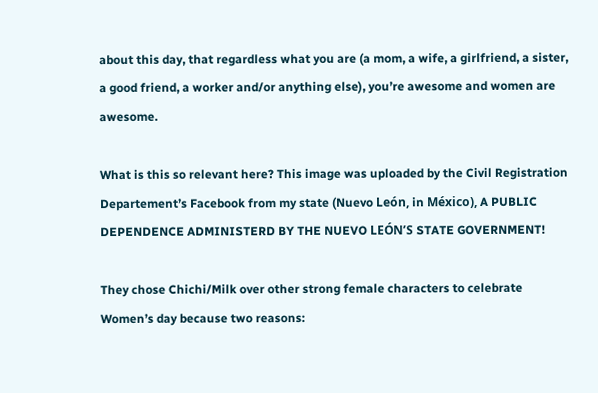about this day, that regardless what you are (a mom, a wife, a girlfriend, a sister, a good friend, a worker and/or anything else), you’re awesome and women are awesome.

What is this so relevant here? This image was uploaded by the Civil Registration Departement’s Facebook from my state (Nuevo León, in México), A PUBLIC DEPENDENCE ADMINISTERD BY THE NUEVO LEÓN’S STATE GOVERNMENT!

They chose Chichi/Milk over other strong female characters to celebrate Women’s day because two reasons: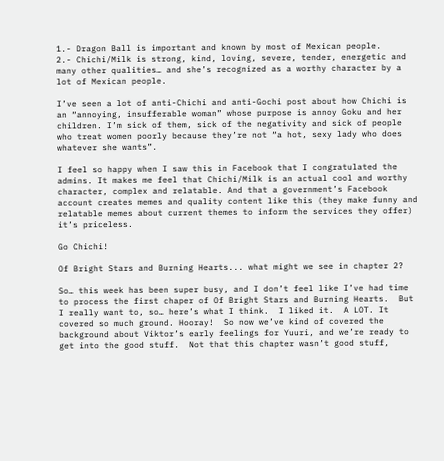1.- Dragon Ball is important and known by most of Mexican people.
2.- Chichi/Milk is strong, kind, loving, severe, tender, energetic and many other qualities… and she’s recognized as a worthy character by a lot of Mexican people.

I’ve seen a lot of anti-Chichi and anti-Gochi post about how Chichi is an “annoying, insufferable woman” whose purpose is annoy Goku and her children. I’m sick of them, sick of the negativity and sick of people who treat women poorly because they’re not “a hot, sexy lady who does whatever she wants”.

I feel so happy when I saw this in Facebook that I congratulated the admins. It makes me feel that Chichi/Milk is an actual cool and worthy character, complex and relatable. And that a government’s Facebook account creates memes and quality content like this (they make funny and relatable memes about current themes to inform the services they offer) it’s priceless.

Go Chichi!

Of Bright Stars and Burning Hearts... what might we see in chapter 2?

So… this week has been super busy, and I don’t feel like I’ve had time to process the first chaper of Of Bright Stars and Burning Hearts.  But I really want to, so… here’s what I think.  I liked it.  A LOT. It covered so much ground. Hooray!  So now we’ve kind of covered the background about Viktor’s early feelings for Yuuri, and we’re ready to get into the good stuff.  Not that this chapter wasn’t good stuff,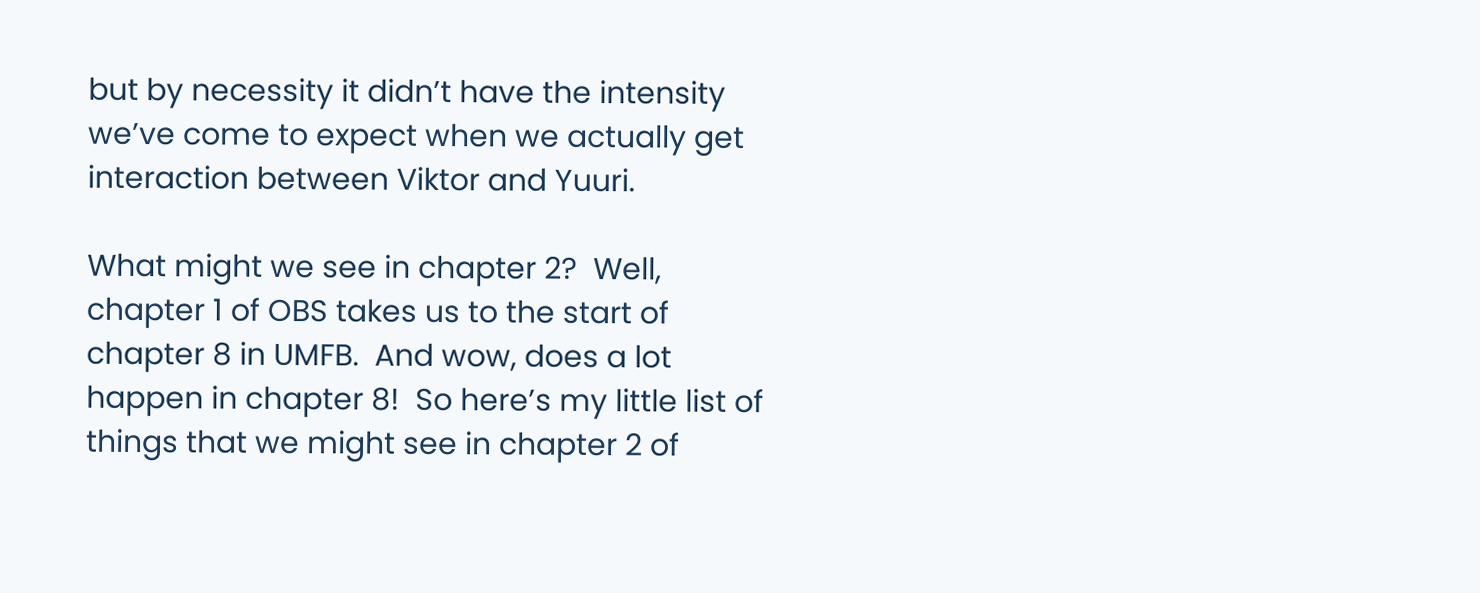but by necessity it didn’t have the intensity we’ve come to expect when we actually get interaction between Viktor and Yuuri.

What might we see in chapter 2?  Well, chapter 1 of OBS takes us to the start of chapter 8 in UMFB.  And wow, does a lot happen in chapter 8!  So here’s my little list of things that we might see in chapter 2 of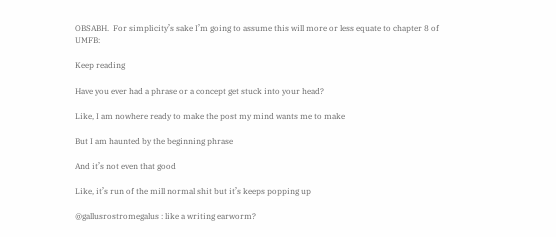OBSABH.  For simplicity’s sake I’m going to assume this will more or less equate to chapter 8 of UMFB:

Keep reading

Have you ever had a phrase or a concept get stuck into your head?

Like, I am nowhere ready to make the post my mind wants me to make

But I am haunted by the beginning phrase

And it’s not even that good

Like, it’s run of the mill normal shit but it’s keeps popping up

@gallusrostromegalus : like a writing earworm?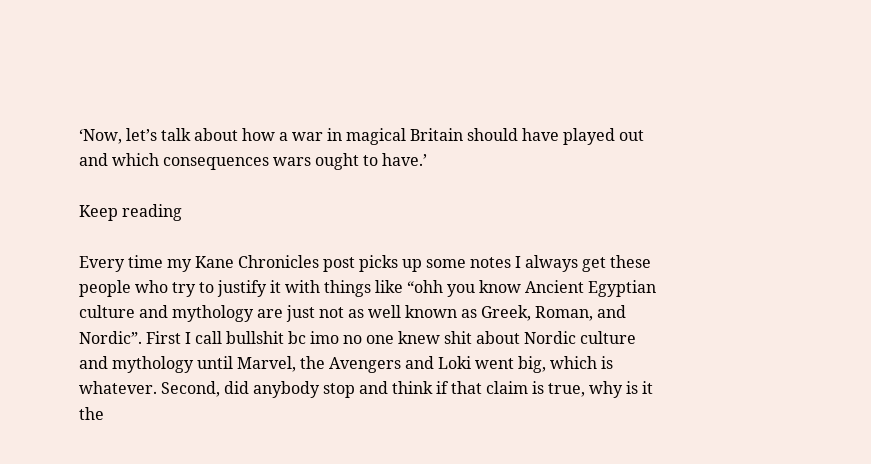‘Now, let’s talk about how a war in magical Britain should have played out and which consequences wars ought to have.’

Keep reading

Every time my Kane Chronicles post picks up some notes I always get these people who try to justify it with things like “ohh you know Ancient Egyptian culture and mythology are just not as well known as Greek, Roman, and Nordic”. First I call bullshit bc imo no one knew shit about Nordic culture and mythology until Marvel, the Avengers and Loki went big, which is whatever. Second, did anybody stop and think if that claim is true, why is it the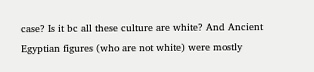case? Is it bc all these culture are white? And Ancient Egyptian figures (who are not white) were mostly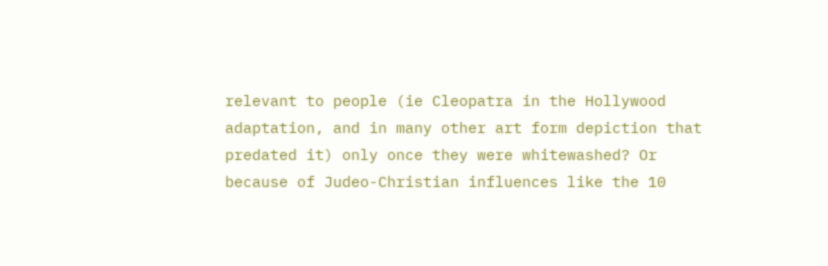relevant to people (ie Cleopatra in the Hollywood adaptation, and in many other art form depiction that predated it) only once they were whitewashed? Or because of Judeo-Christian influences like the 10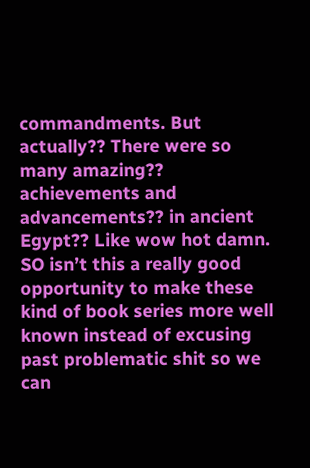commandments. But actually?? There were so many amazing?? achievements and advancements?? in ancient Egypt?? Like wow hot damn. SO isn’t this a really good opportunity to make these kind of book series more well known instead of excusing past problematic shit so we can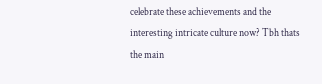celebrate these achievements and the interesting intricate culture now? Tbh thats the main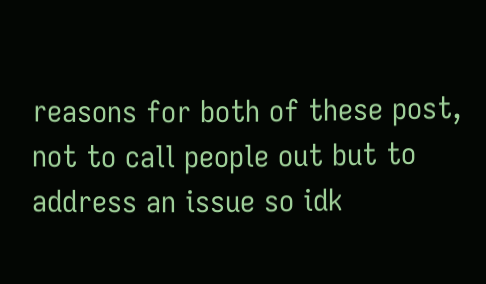reasons for both of these post, not to call people out but to address an issue so idk